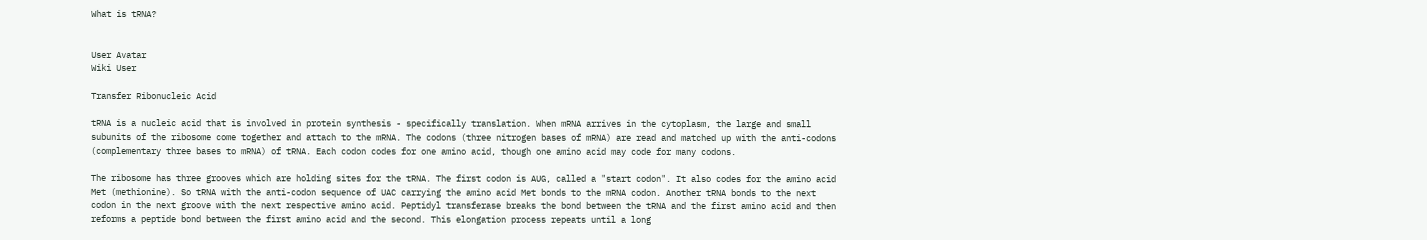What is tRNA?


User Avatar
Wiki User

Transfer Ribonucleic Acid

tRNA is a nucleic acid that is involved in protein synthesis - specifically translation. When mRNA arrives in the cytoplasm, the large and small subunits of the ribosome come together and attach to the mRNA. The codons (three nitrogen bases of mRNA) are read and matched up with the anti-codons (complementary three bases to mRNA) of tRNA. Each codon codes for one amino acid, though one amino acid may code for many codons.

The ribosome has three grooves which are holding sites for the tRNA. The first codon is AUG, called a "start codon". It also codes for the amino acid Met (methionine). So tRNA with the anti-codon sequence of UAC carrying the amino acid Met bonds to the mRNA codon. Another tRNA bonds to the next codon in the next groove with the next respective amino acid. Peptidyl transferase breaks the bond between the tRNA and the first amino acid and then reforms a peptide bond between the first amino acid and the second. This elongation process repeats until a long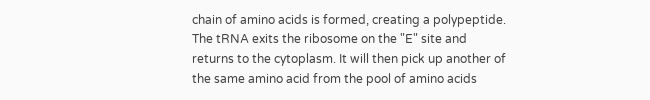chain of amino acids is formed, creating a polypeptide. The tRNA exits the ribosome on the "E" site and returns to the cytoplasm. It will then pick up another of the same amino acid from the pool of amino acids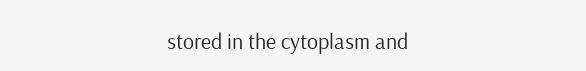stored in the cytoplasm and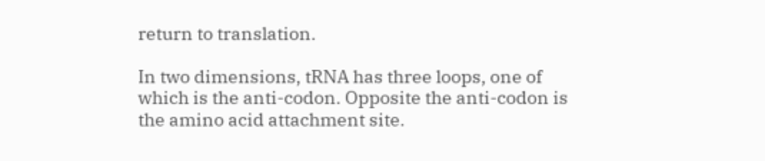return to translation.

In two dimensions, tRNA has three loops, one of which is the anti-codon. Opposite the anti-codon is the amino acid attachment site.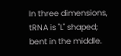In three dimensions, tRNA is "L" shaped; bent in the middle.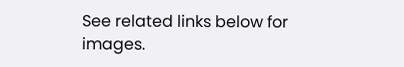See related links below for images.